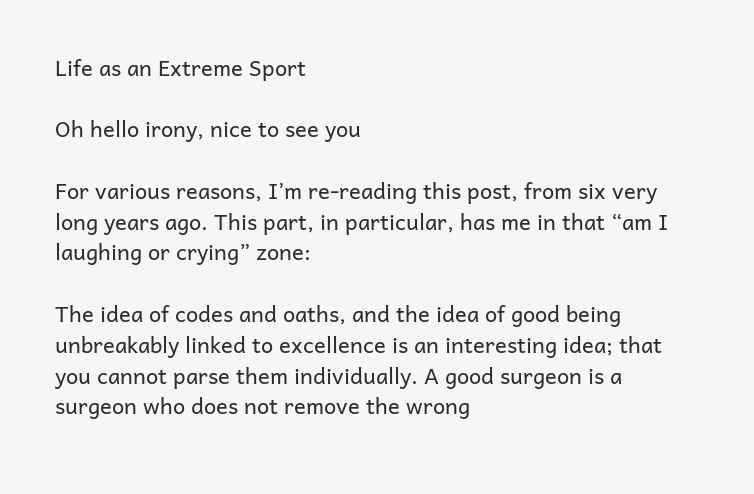Life as an Extreme Sport

Oh hello irony, nice to see you

For various reasons, I’m re-reading this post, from six very long years ago. This part, in particular, has me in that “am I laughing or crying” zone:

The idea of codes and oaths, and the idea of good being unbreakably linked to excellence is an interesting idea; that you cannot parse them individually. A good surgeon is a surgeon who does not remove the wrong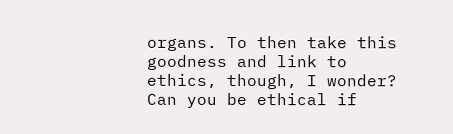organs. To then take this goodness and link to ethics, though, I wonder? Can you be ethical if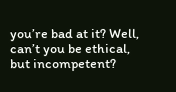you’re bad at it? Well, can’t you be ethical, but incompetent?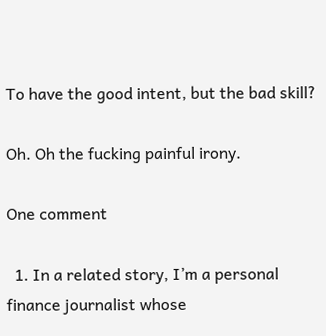To have the good intent, but the bad skill?

Oh. Oh the fucking painful irony.

One comment

  1. In a related story, I’m a personal finance journalist whose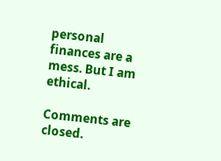personal finances are a mess. But I am ethical.

Comments are closed.